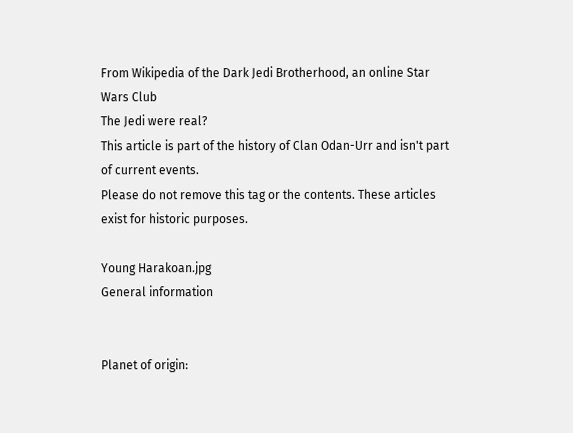From Wikipedia of the Dark Jedi Brotherhood, an online Star Wars Club
The Jedi were real?
This article is part of the history of Clan Odan-Urr and isn't part of current events.
Please do not remove this tag or the contents. These articles exist for historic purposes.

Young Harakoan.jpg
General information


Planet of origin: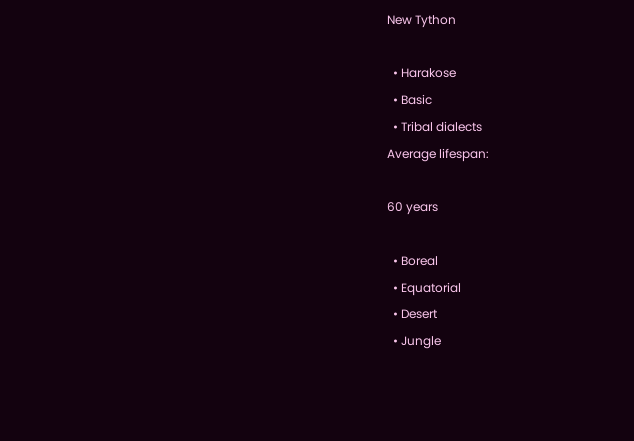New Tython

  • Harakose
  • Basic
  • Tribal dialects
Average lifespan:

60 years

  • Boreal
  • Equatorial
  • Desert
  • Jungle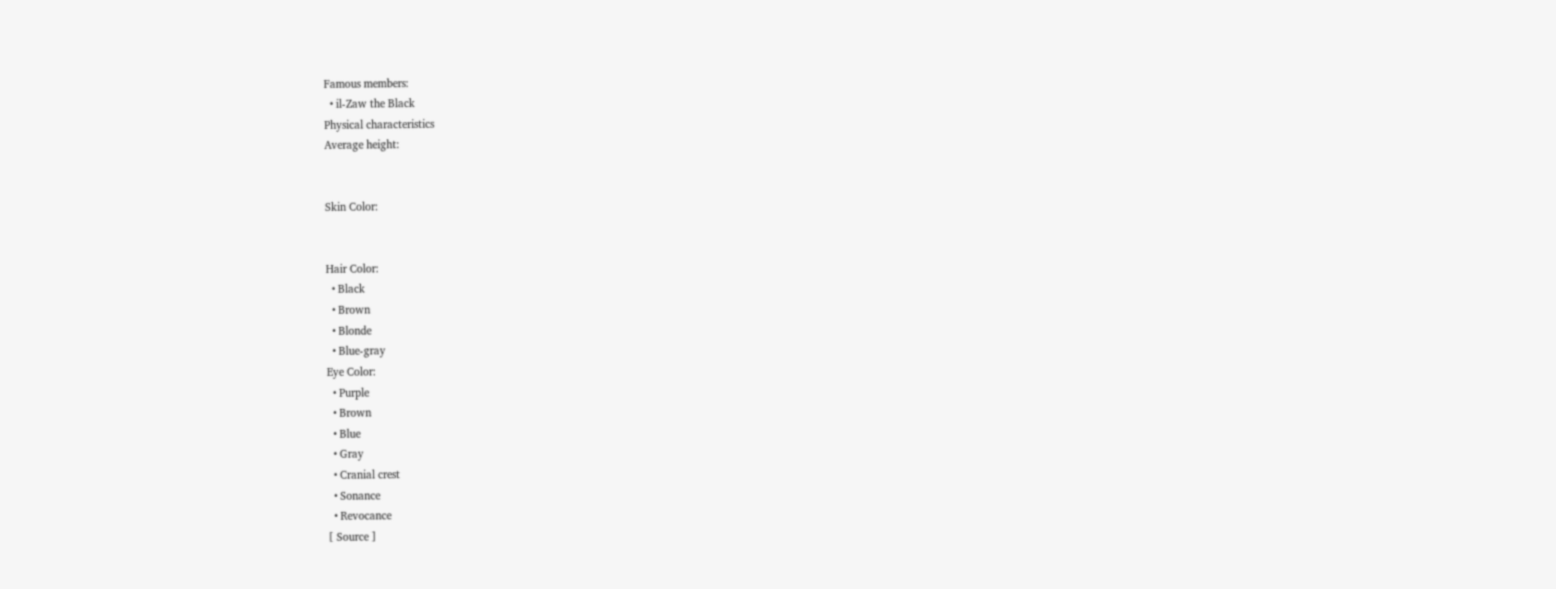Famous members:
  • il-Zaw the Black
Physical characteristics
Average height:


Skin Color:


Hair Color:
  • Black
  • Brown
  • Blonde
  • Blue-gray
Eye Color:
  • Purple
  • Brown
  • Blue
  • Gray
  • Cranial crest
  • Sonance
  • Revocance
[ Source ]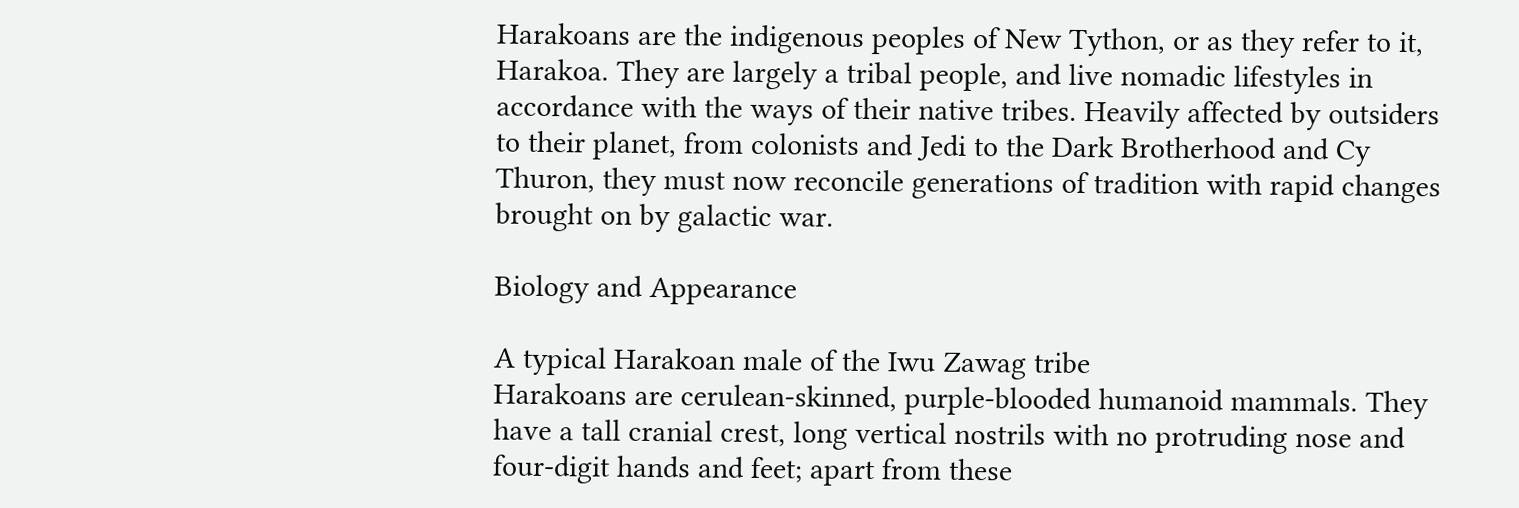Harakoans are the indigenous peoples of New Tython, or as they refer to it, Harakoa. They are largely a tribal people, and live nomadic lifestyles in accordance with the ways of their native tribes. Heavily affected by outsiders to their planet, from colonists and Jedi to the Dark Brotherhood and Cy Thuron, they must now reconcile generations of tradition with rapid changes brought on by galactic war.

Biology and Appearance

A typical Harakoan male of the Iwu Zawag tribe
Harakoans are cerulean-skinned, purple-blooded humanoid mammals. They have a tall cranial crest, long vertical nostrils with no protruding nose and four-digit hands and feet; apart from these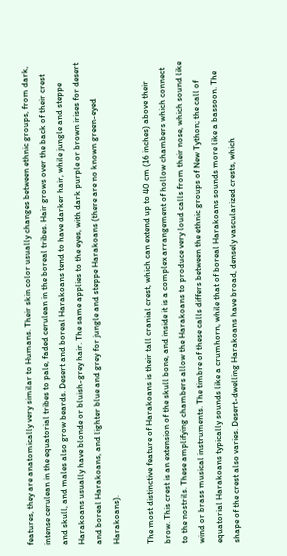features, they are anatomically very similar to Humans. Their skin color usually changes between ethnic groups, from dark, intense cerulean in the equatorial tribes to pale, faded cerulean in the boreal tribes. Hair grows over the back of their crest and skull, and males also grow beards. Desert and boreal Harakoans tend to have darker hair, while jungle and steppe Harakoans usually have blonde or bluish-grey hair. The same applies to the eyes, with dark purple or brown irises for desert and boreal Harakoans, and lighter blue and grey for jungle and steppe Harakoans (there are no known green-eyed Harakoans).

The most distinctive feature of Harakoans is their tall cranial crest, which can extend up to 40 cm (16 inches) above their brow. This crest is an extension of the skull bone, and inside it is a complex arrangement of hollow chambers which connect to the nostrils. These amplifying chambers allow the Harakoans to produce very loud calls from their nose, which sound like wind or brass musical instruments. The timbre of these calls differs between the ethnic groups of New Tython; the call of equatorial Harakoans typically sounds like a crumhorn, while that of boreal Harakoans sounds more like a bassoon. The shape of the crest also varies. Desert-dwelling Harakoans have broad, densely vascularized crests, which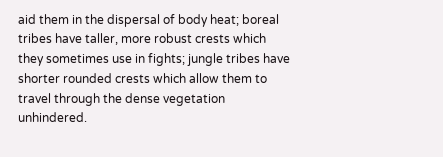aid them in the dispersal of body heat; boreal tribes have taller, more robust crests which they sometimes use in fights; jungle tribes have shorter rounded crests which allow them to travel through the dense vegetation unhindered.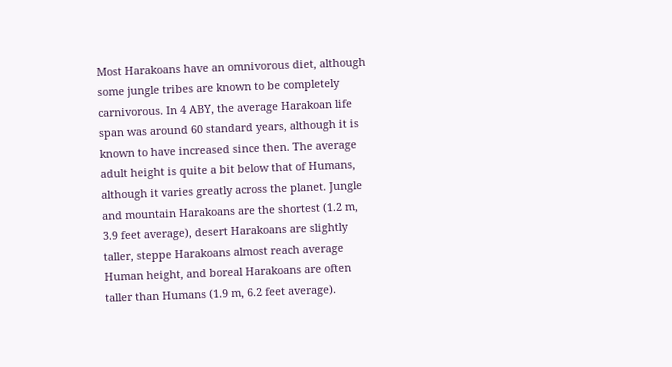Most Harakoans have an omnivorous diet, although some jungle tribes are known to be completely carnivorous. In 4 ABY, the average Harakoan life span was around 60 standard years, although it is known to have increased since then. The average adult height is quite a bit below that of Humans, although it varies greatly across the planet. Jungle and mountain Harakoans are the shortest (1.2 m, 3.9 feet average), desert Harakoans are slightly taller, steppe Harakoans almost reach average Human height, and boreal Harakoans are often taller than Humans (1.9 m, 6.2 feet average).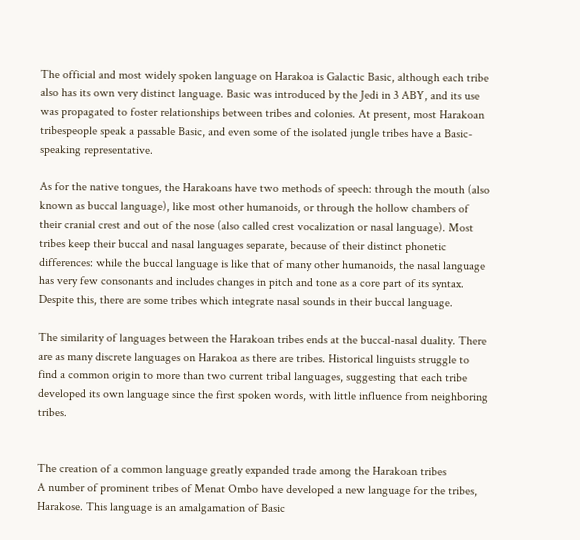The official and most widely spoken language on Harakoa is Galactic Basic, although each tribe also has its own very distinct language. Basic was introduced by the Jedi in 3 ABY, and its use was propagated to foster relationships between tribes and colonies. At present, most Harakoan tribespeople speak a passable Basic, and even some of the isolated jungle tribes have a Basic-speaking representative.

As for the native tongues, the Harakoans have two methods of speech: through the mouth (also known as buccal language), like most other humanoids, or through the hollow chambers of their cranial crest and out of the nose (also called crest vocalization or nasal language). Most tribes keep their buccal and nasal languages separate, because of their distinct phonetic differences: while the buccal language is like that of many other humanoids, the nasal language has very few consonants and includes changes in pitch and tone as a core part of its syntax. Despite this, there are some tribes which integrate nasal sounds in their buccal language.

The similarity of languages between the Harakoan tribes ends at the buccal-nasal duality. There are as many discrete languages on Harakoa as there are tribes. Historical linguists struggle to find a common origin to more than two current tribal languages, suggesting that each tribe developed its own language since the first spoken words, with little influence from neighboring tribes.


The creation of a common language greatly expanded trade among the Harakoan tribes
A number of prominent tribes of Menat Ombo have developed a new language for the tribes, Harakose. This language is an amalgamation of Basic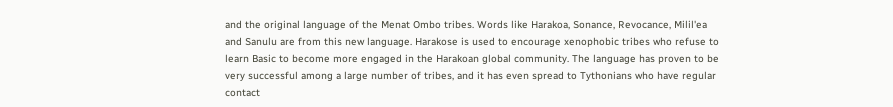and the original language of the Menat Ombo tribes. Words like Harakoa, Sonance, Revocance, Milil'ea and Sanulu are from this new language. Harakose is used to encourage xenophobic tribes who refuse to learn Basic to become more engaged in the Harakoan global community. The language has proven to be very successful among a large number of tribes, and it has even spread to Tythonians who have regular contact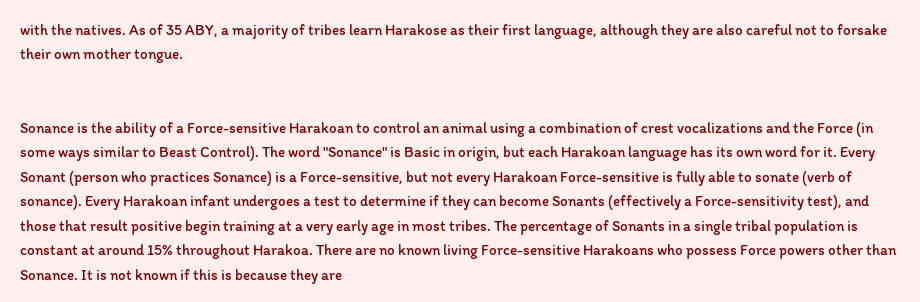with the natives. As of 35 ABY, a majority of tribes learn Harakose as their first language, although they are also careful not to forsake their own mother tongue.


Sonance is the ability of a Force-sensitive Harakoan to control an animal using a combination of crest vocalizations and the Force (in some ways similar to Beast Control). The word "Sonance" is Basic in origin, but each Harakoan language has its own word for it. Every Sonant (person who practices Sonance) is a Force-sensitive, but not every Harakoan Force-sensitive is fully able to sonate (verb of sonance). Every Harakoan infant undergoes a test to determine if they can become Sonants (effectively a Force-sensitivity test), and those that result positive begin training at a very early age in most tribes. The percentage of Sonants in a single tribal population is constant at around 15% throughout Harakoa. There are no known living Force-sensitive Harakoans who possess Force powers other than Sonance. It is not known if this is because they are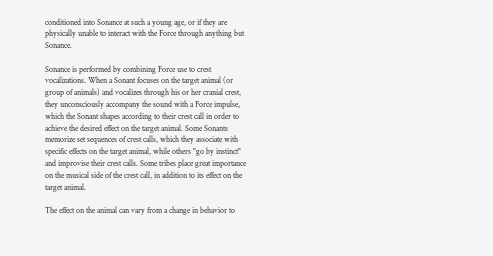conditioned into Sonance at such a young age, or if they are physically unable to interact with the Force through anything but Sonance.

Sonance is performed by combining Force use to crest vocalizations. When a Sonant focuses on the target animal (or group of animals) and vocalizes through his or her cranial crest, they unconsciously accompany the sound with a Force impulse, which the Sonant shapes according to their crest call in order to achieve the desired effect on the target animal. Some Sonants memorize set sequences of crest calls, which they associate with specific effects on the target animal, while others "go by instinct" and improvise their crest calls. Some tribes place great importance on the musical side of the crest call, in addition to its effect on the target animal.

The effect on the animal can vary from a change in behavior to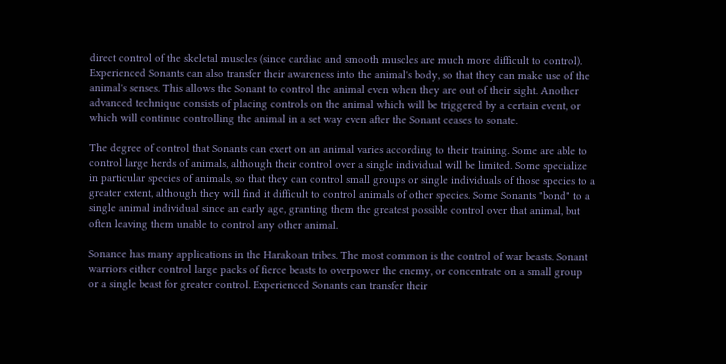direct control of the skeletal muscles (since cardiac and smooth muscles are much more difficult to control). Experienced Sonants can also transfer their awareness into the animal's body, so that they can make use of the animal's senses. This allows the Sonant to control the animal even when they are out of their sight. Another advanced technique consists of placing controls on the animal which will be triggered by a certain event, or which will continue controlling the animal in a set way even after the Sonant ceases to sonate.

The degree of control that Sonants can exert on an animal varies according to their training. Some are able to control large herds of animals, although their control over a single individual will be limited. Some specialize in particular species of animals, so that they can control small groups or single individuals of those species to a greater extent, although they will find it difficult to control animals of other species. Some Sonants "bond" to a single animal individual since an early age, granting them the greatest possible control over that animal, but often leaving them unable to control any other animal.

Sonance has many applications in the Harakoan tribes. The most common is the control of war beasts. Sonant warriors either control large packs of fierce beasts to overpower the enemy, or concentrate on a small group or a single beast for greater control. Experienced Sonants can transfer their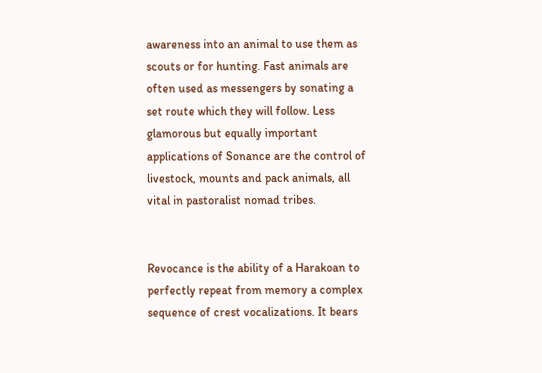awareness into an animal to use them as scouts or for hunting. Fast animals are often used as messengers by sonating a set route which they will follow. Less glamorous but equally important applications of Sonance are the control of livestock, mounts and pack animals, all vital in pastoralist nomad tribes.


Revocance is the ability of a Harakoan to perfectly repeat from memory a complex sequence of crest vocalizations. It bears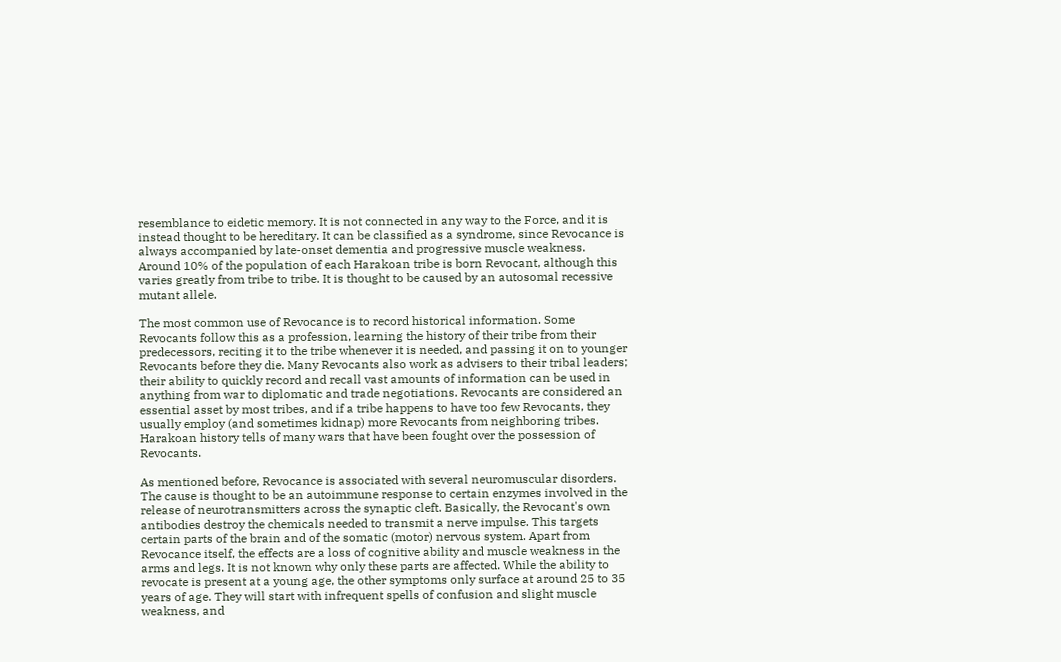resemblance to eidetic memory. It is not connected in any way to the Force, and it is instead thought to be hereditary. It can be classified as a syndrome, since Revocance is always accompanied by late-onset dementia and progressive muscle weakness. Around 10% of the population of each Harakoan tribe is born Revocant, although this varies greatly from tribe to tribe. It is thought to be caused by an autosomal recessive mutant allele.

The most common use of Revocance is to record historical information. Some Revocants follow this as a profession, learning the history of their tribe from their predecessors, reciting it to the tribe whenever it is needed, and passing it on to younger Revocants before they die. Many Revocants also work as advisers to their tribal leaders; their ability to quickly record and recall vast amounts of information can be used in anything from war to diplomatic and trade negotiations. Revocants are considered an essential asset by most tribes, and if a tribe happens to have too few Revocants, they usually employ (and sometimes kidnap) more Revocants from neighboring tribes. Harakoan history tells of many wars that have been fought over the possession of Revocants.

As mentioned before, Revocance is associated with several neuromuscular disorders. The cause is thought to be an autoimmune response to certain enzymes involved in the release of neurotransmitters across the synaptic cleft. Basically, the Revocant's own antibodies destroy the chemicals needed to transmit a nerve impulse. This targets certain parts of the brain and of the somatic (motor) nervous system. Apart from Revocance itself, the effects are a loss of cognitive ability and muscle weakness in the arms and legs. It is not known why only these parts are affected. While the ability to revocate is present at a young age, the other symptoms only surface at around 25 to 35 years of age. They will start with infrequent spells of confusion and slight muscle weakness, and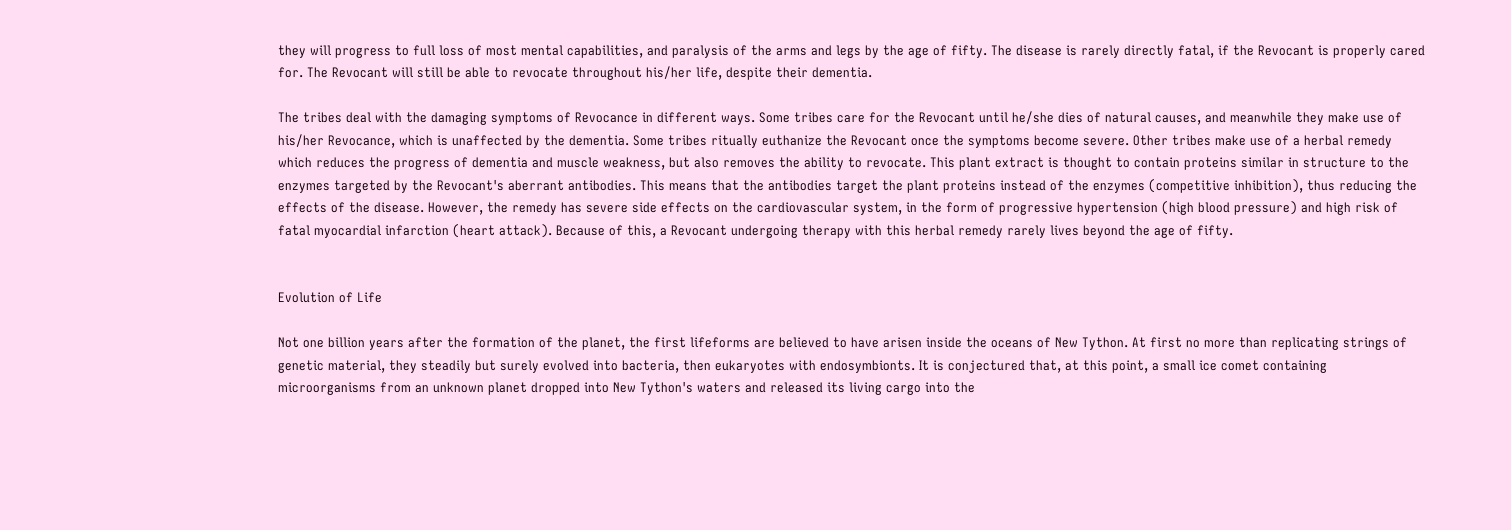they will progress to full loss of most mental capabilities, and paralysis of the arms and legs by the age of fifty. The disease is rarely directly fatal, if the Revocant is properly cared for. The Revocant will still be able to revocate throughout his/her life, despite their dementia.

The tribes deal with the damaging symptoms of Revocance in different ways. Some tribes care for the Revocant until he/she dies of natural causes, and meanwhile they make use of his/her Revocance, which is unaffected by the dementia. Some tribes ritually euthanize the Revocant once the symptoms become severe. Other tribes make use of a herbal remedy which reduces the progress of dementia and muscle weakness, but also removes the ability to revocate. This plant extract is thought to contain proteins similar in structure to the enzymes targeted by the Revocant's aberrant antibodies. This means that the antibodies target the plant proteins instead of the enzymes (competitive inhibition), thus reducing the effects of the disease. However, the remedy has severe side effects on the cardiovascular system, in the form of progressive hypertension (high blood pressure) and high risk of fatal myocardial infarction (heart attack). Because of this, a Revocant undergoing therapy with this herbal remedy rarely lives beyond the age of fifty.


Evolution of Life

Not one billion years after the formation of the planet, the first lifeforms are believed to have arisen inside the oceans of New Tython. At first no more than replicating strings of genetic material, they steadily but surely evolved into bacteria, then eukaryotes with endosymbionts. It is conjectured that, at this point, a small ice comet containing microorganisms from an unknown planet dropped into New Tython's waters and released its living cargo into the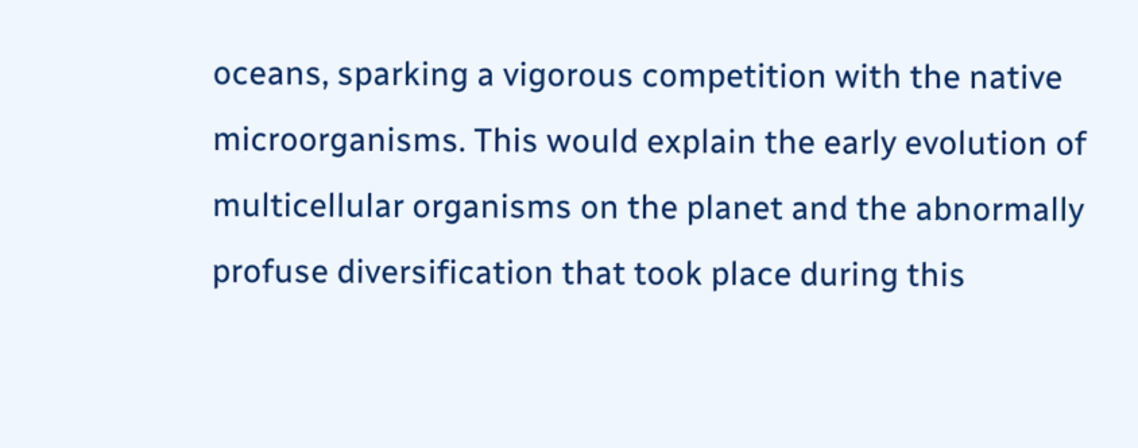oceans, sparking a vigorous competition with the native microorganisms. This would explain the early evolution of multicellular organisms on the planet and the abnormally profuse diversification that took place during this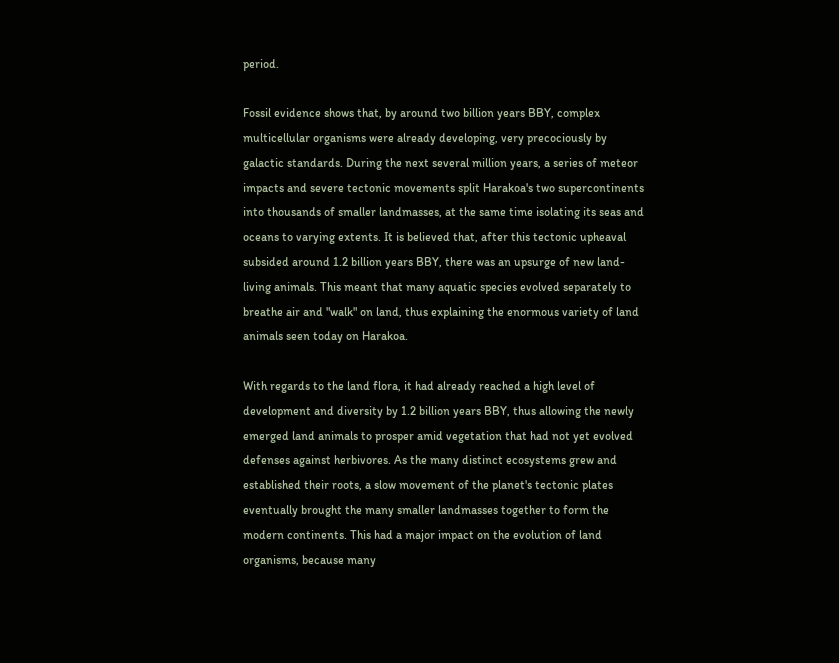period.

Fossil evidence shows that, by around two billion years BBY, complex multicellular organisms were already developing, very precociously by galactic standards. During the next several million years, a series of meteor impacts and severe tectonic movements split Harakoa's two supercontinents into thousands of smaller landmasses, at the same time isolating its seas and oceans to varying extents. It is believed that, after this tectonic upheaval subsided around 1.2 billion years BBY, there was an upsurge of new land-living animals. This meant that many aquatic species evolved separately to breathe air and "walk" on land, thus explaining the enormous variety of land animals seen today on Harakoa.

With regards to the land flora, it had already reached a high level of development and diversity by 1.2 billion years BBY, thus allowing the newly emerged land animals to prosper amid vegetation that had not yet evolved defenses against herbivores. As the many distinct ecosystems grew and established their roots, a slow movement of the planet's tectonic plates eventually brought the many smaller landmasses together to form the modern continents. This had a major impact on the evolution of land organisms, because many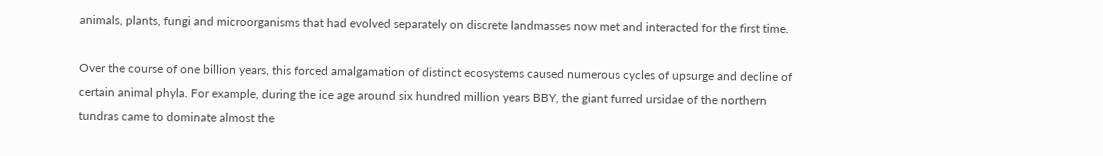animals, plants, fungi and microorganisms that had evolved separately on discrete landmasses now met and interacted for the first time.

Over the course of one billion years, this forced amalgamation of distinct ecosystems caused numerous cycles of upsurge and decline of certain animal phyla. For example, during the ice age around six hundred million years BBY, the giant furred ursidae of the northern tundras came to dominate almost the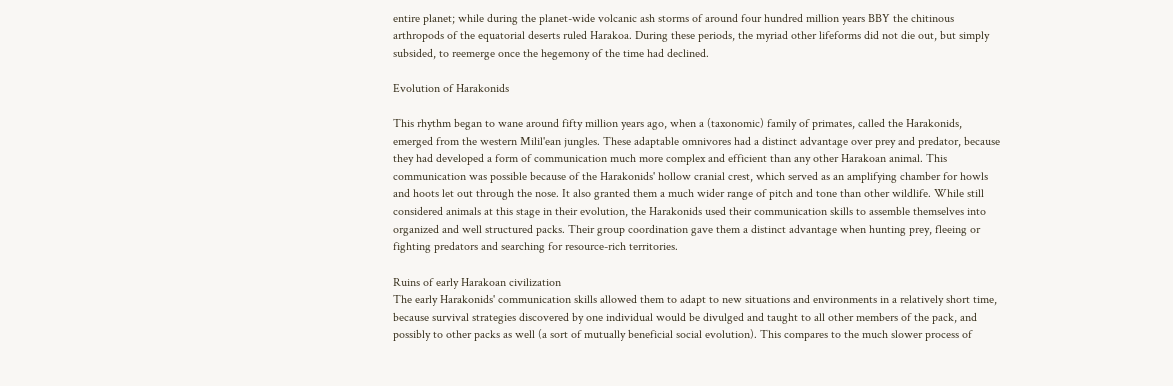entire planet; while during the planet-wide volcanic ash storms of around four hundred million years BBY the chitinous arthropods of the equatorial deserts ruled Harakoa. During these periods, the myriad other lifeforms did not die out, but simply subsided, to reemerge once the hegemony of the time had declined.

Evolution of Harakonids

This rhythm began to wane around fifty million years ago, when a (taxonomic) family of primates, called the Harakonids, emerged from the western Milil'ean jungles. These adaptable omnivores had a distinct advantage over prey and predator, because they had developed a form of communication much more complex and efficient than any other Harakoan animal. This communication was possible because of the Harakonids' hollow cranial crest, which served as an amplifying chamber for howls and hoots let out through the nose. It also granted them a much wider range of pitch and tone than other wildlife. While still considered animals at this stage in their evolution, the Harakonids used their communication skills to assemble themselves into organized and well structured packs. Their group coordination gave them a distinct advantage when hunting prey, fleeing or fighting predators and searching for resource-rich territories.

Ruins of early Harakoan civilization
The early Harakonids' communication skills allowed them to adapt to new situations and environments in a relatively short time, because survival strategies discovered by one individual would be divulged and taught to all other members of the pack, and possibly to other packs as well (a sort of mutually beneficial social evolution). This compares to the much slower process of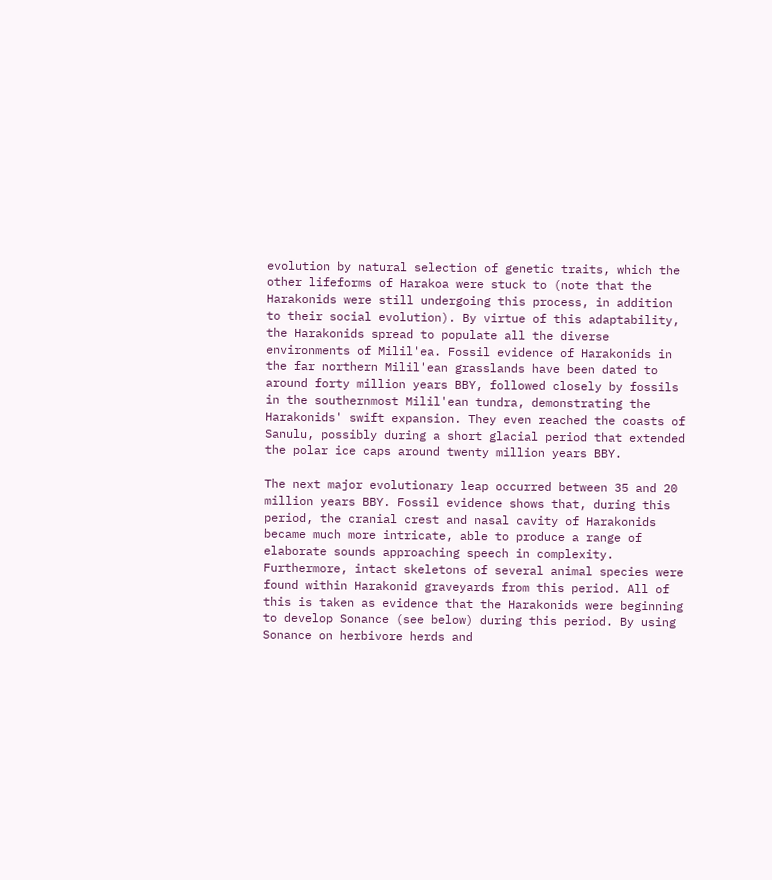evolution by natural selection of genetic traits, which the other lifeforms of Harakoa were stuck to (note that the Harakonids were still undergoing this process, in addition to their social evolution). By virtue of this adaptability, the Harakonids spread to populate all the diverse environments of Milil'ea. Fossil evidence of Harakonids in the far northern Milil'ean grasslands have been dated to around forty million years BBY, followed closely by fossils in the southernmost Milil'ean tundra, demonstrating the Harakonids' swift expansion. They even reached the coasts of Sanulu, possibly during a short glacial period that extended the polar ice caps around twenty million years BBY.

The next major evolutionary leap occurred between 35 and 20 million years BBY. Fossil evidence shows that, during this period, the cranial crest and nasal cavity of Harakonids became much more intricate, able to produce a range of elaborate sounds approaching speech in complexity. Furthermore, intact skeletons of several animal species were found within Harakonid graveyards from this period. All of this is taken as evidence that the Harakonids were beginning to develop Sonance (see below) during this period. By using Sonance on herbivore herds and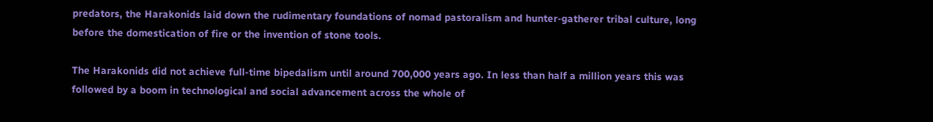predators, the Harakonids laid down the rudimentary foundations of nomad pastoralism and hunter-gatherer tribal culture, long before the domestication of fire or the invention of stone tools.

The Harakonids did not achieve full-time bipedalism until around 700,000 years ago. In less than half a million years this was followed by a boom in technological and social advancement across the whole of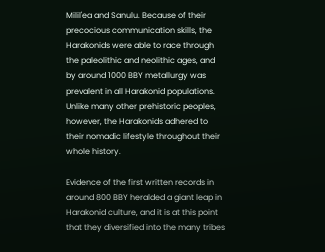Milil'ea and Sanulu. Because of their precocious communication skills, the Harakonids were able to race through the paleolithic and neolithic ages, and by around 1000 BBY metallurgy was prevalent in all Harakonid populations. Unlike many other prehistoric peoples, however, the Harakonids adhered to their nomadic lifestyle throughout their whole history.

Evidence of the first written records in around 800 BBY heralded a giant leap in Harakonid culture, and it is at this point that they diversified into the many tribes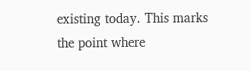existing today. This marks the point where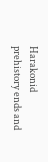Harakonid prehistory ends and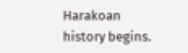Harakoan history begins.